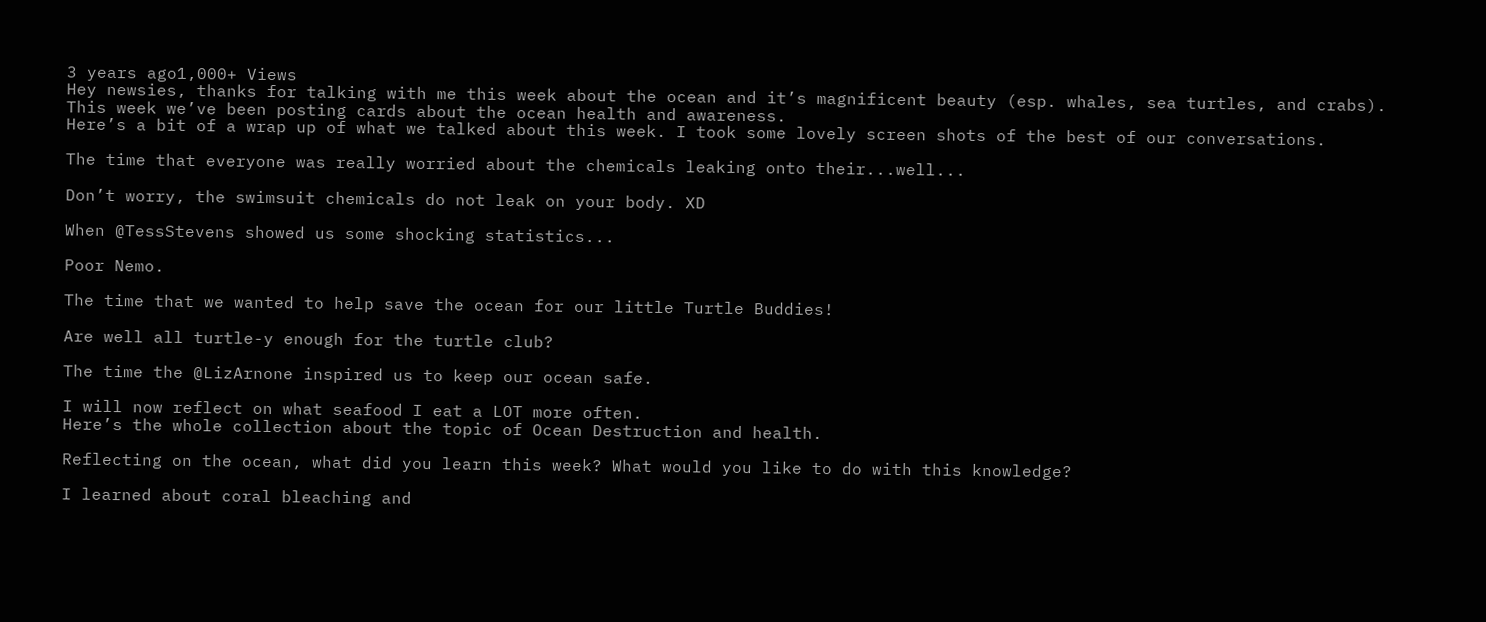3 years ago1,000+ Views
Hey newsies, thanks for talking with me this week about the ocean and it’s magnificent beauty (esp. whales, sea turtles, and crabs). This week we’ve been posting cards about the ocean health and awareness.
Here’s a bit of a wrap up of what we talked about this week. I took some lovely screen shots of the best of our conversations.

The time that everyone was really worried about the chemicals leaking onto their...well...

Don’t worry, the swimsuit chemicals do not leak on your body. XD

When @TessStevens showed us some shocking statistics...

Poor Nemo.

The time that we wanted to help save the ocean for our little Turtle Buddies!

Are well all turtle-y enough for the turtle club?

The time the @LizArnone inspired us to keep our ocean safe.

I will now reflect on what seafood I eat a LOT more often.
Here’s the whole collection about the topic of Ocean Destruction and health.

Reflecting on the ocean, what did you learn this week? What would you like to do with this knowledge?

I learned about coral bleaching and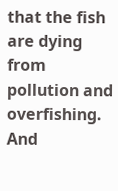that the fish are dying from pollution and overfishing. And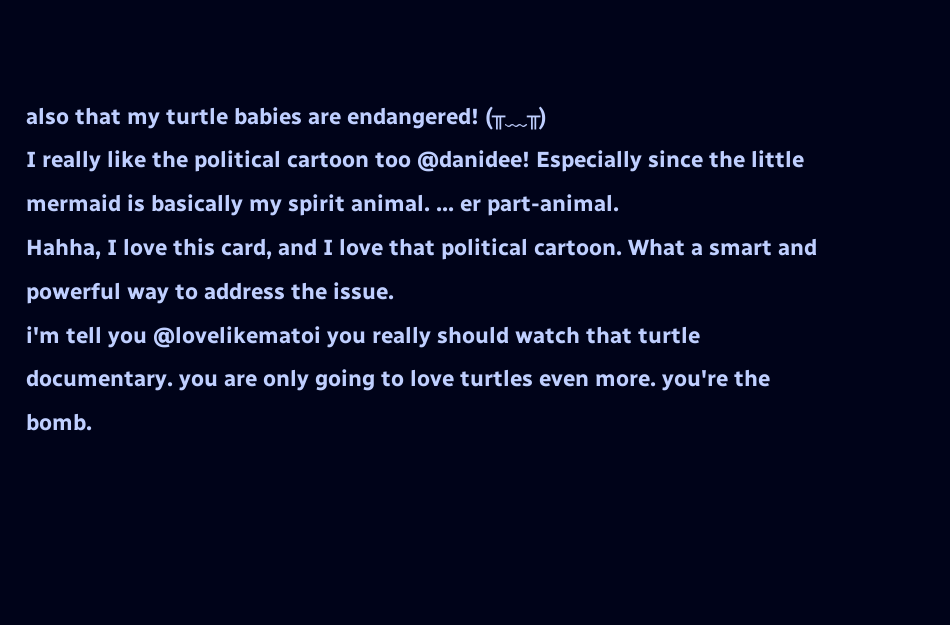also that my turtle babies are endangered! (╥﹏╥)
I really like the political cartoon too @danidee! Especially since the little mermaid is basically my spirit animal. ... er part-animal.
Hahha, I love this card, and I love that political cartoon. What a smart and powerful way to address the issue.
i'm tell you @lovelikematoi you really should watch that turtle documentary. you are only going to love turtles even more. you're the bomb.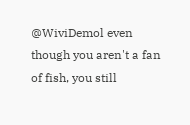@WiviDemol even though you aren't a fan of fish, you still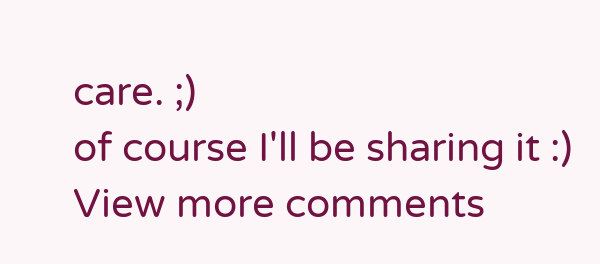care. ;)
of course I'll be sharing it :)
View more comments